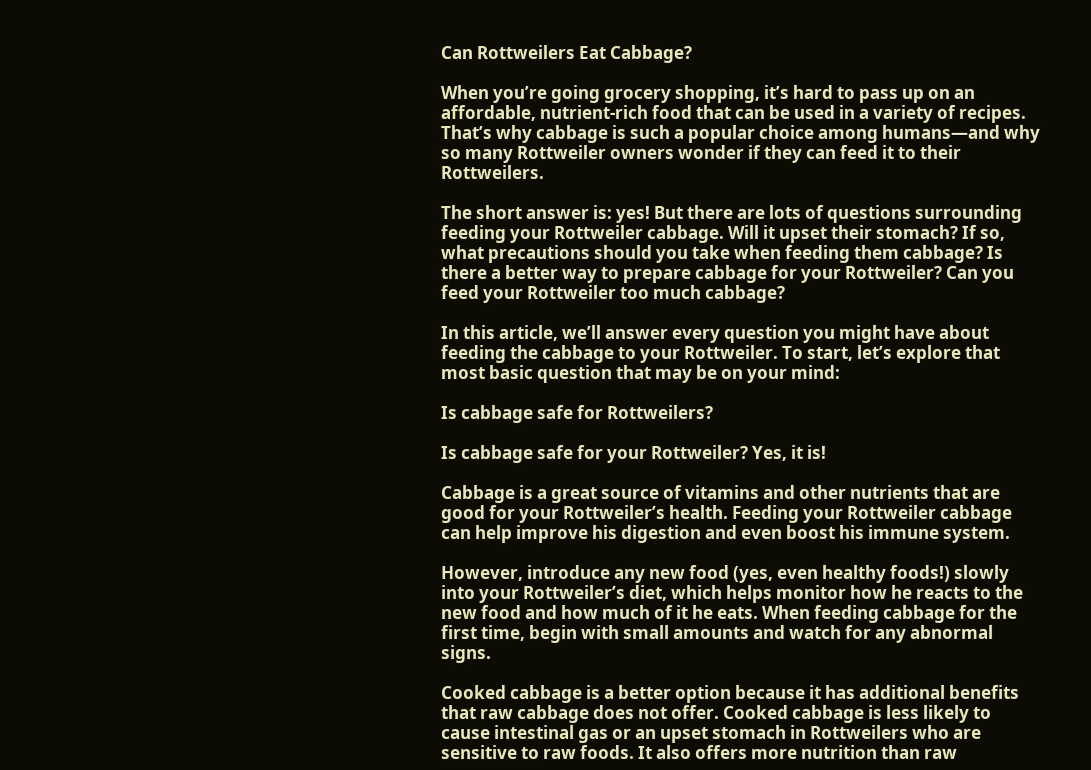Can Rottweilers Eat Cabbage?

When you’re going grocery shopping, it’s hard to pass up on an affordable, nutrient-rich food that can be used in a variety of recipes. That’s why cabbage is such a popular choice among humans—and why so many Rottweiler owners wonder if they can feed it to their Rottweilers.

The short answer is: yes! But there are lots of questions surrounding feeding your Rottweiler cabbage. Will it upset their stomach? If so, what precautions should you take when feeding them cabbage? Is there a better way to prepare cabbage for your Rottweiler? Can you feed your Rottweiler too much cabbage?

In this article, we’ll answer every question you might have about feeding the cabbage to your Rottweiler. To start, let’s explore that most basic question that may be on your mind:

Is cabbage safe for Rottweilers?

Is cabbage safe for your Rottweiler? Yes, it is!

Cabbage is a great source of vitamins and other nutrients that are good for your Rottweiler’s health. Feeding your Rottweiler cabbage can help improve his digestion and even boost his immune system.

However, introduce any new food (yes, even healthy foods!) slowly into your Rottweiler’s diet, which helps monitor how he reacts to the new food and how much of it he eats. When feeding cabbage for the first time, begin with small amounts and watch for any abnormal signs.

Cooked cabbage is a better option because it has additional benefits that raw cabbage does not offer. Cooked cabbage is less likely to cause intestinal gas or an upset stomach in Rottweilers who are sensitive to raw foods. It also offers more nutrition than raw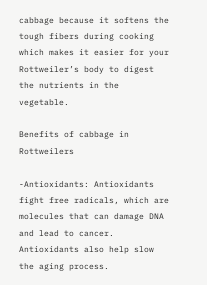cabbage because it softens the tough fibers during cooking which makes it easier for your Rottweiler’s body to digest the nutrients in the vegetable.

Benefits of cabbage in Rottweilers

-Antioxidants: Antioxidants fight free radicals, which are molecules that can damage DNA and lead to cancer. Antioxidants also help slow the aging process.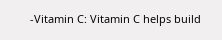-Vitamin C: Vitamin C helps build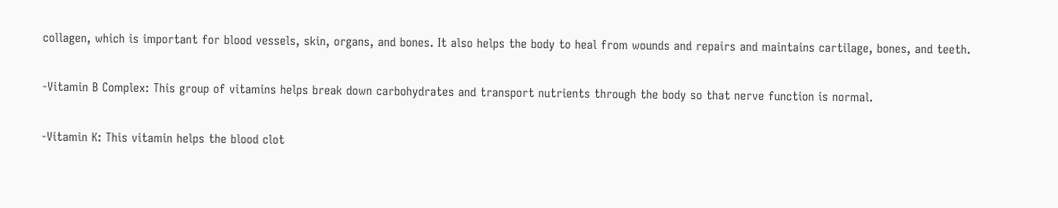collagen, which is important for blood vessels, skin, organs, and bones. It also helps the body to heal from wounds and repairs and maintains cartilage, bones, and teeth.

-Vitamin B Complex: This group of vitamins helps break down carbohydrates and transport nutrients through the body so that nerve function is normal.

-Vitamin K: This vitamin helps the blood clot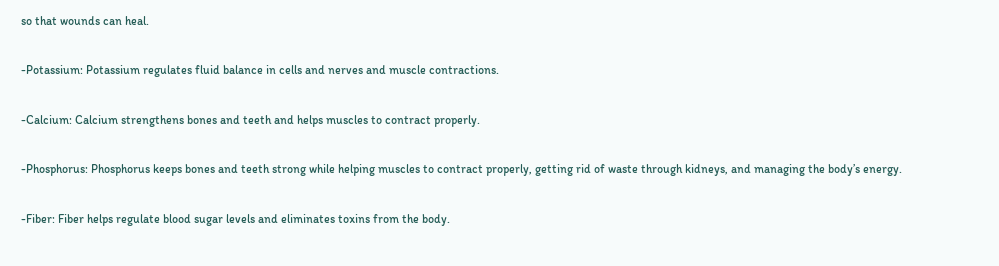so that wounds can heal.

-Potassium: Potassium regulates fluid balance in cells and nerves and muscle contractions.

-Calcium: Calcium strengthens bones and teeth and helps muscles to contract properly.

-Phosphorus: Phosphorus keeps bones and teeth strong while helping muscles to contract properly, getting rid of waste through kidneys, and managing the body’s energy.

-Fiber: Fiber helps regulate blood sugar levels and eliminates toxins from the body.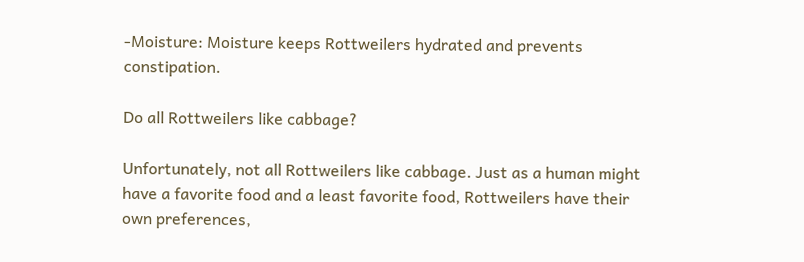-Moisture: Moisture keeps Rottweilers hydrated and prevents constipation.

Do all Rottweilers like cabbage?

Unfortunately, not all Rottweilers like cabbage. Just as a human might have a favorite food and a least favorite food, Rottweilers have their own preferences,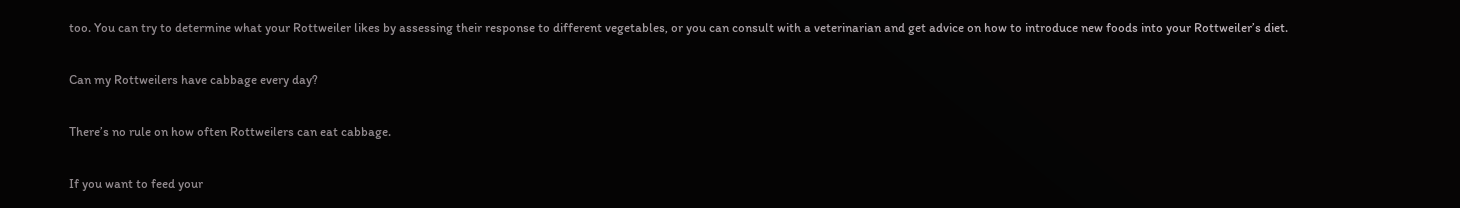too. You can try to determine what your Rottweiler likes by assessing their response to different vegetables, or you can consult with a veterinarian and get advice on how to introduce new foods into your Rottweiler’s diet.

Can my Rottweilers have cabbage every day?

There’s no rule on how often Rottweilers can eat cabbage.

If you want to feed your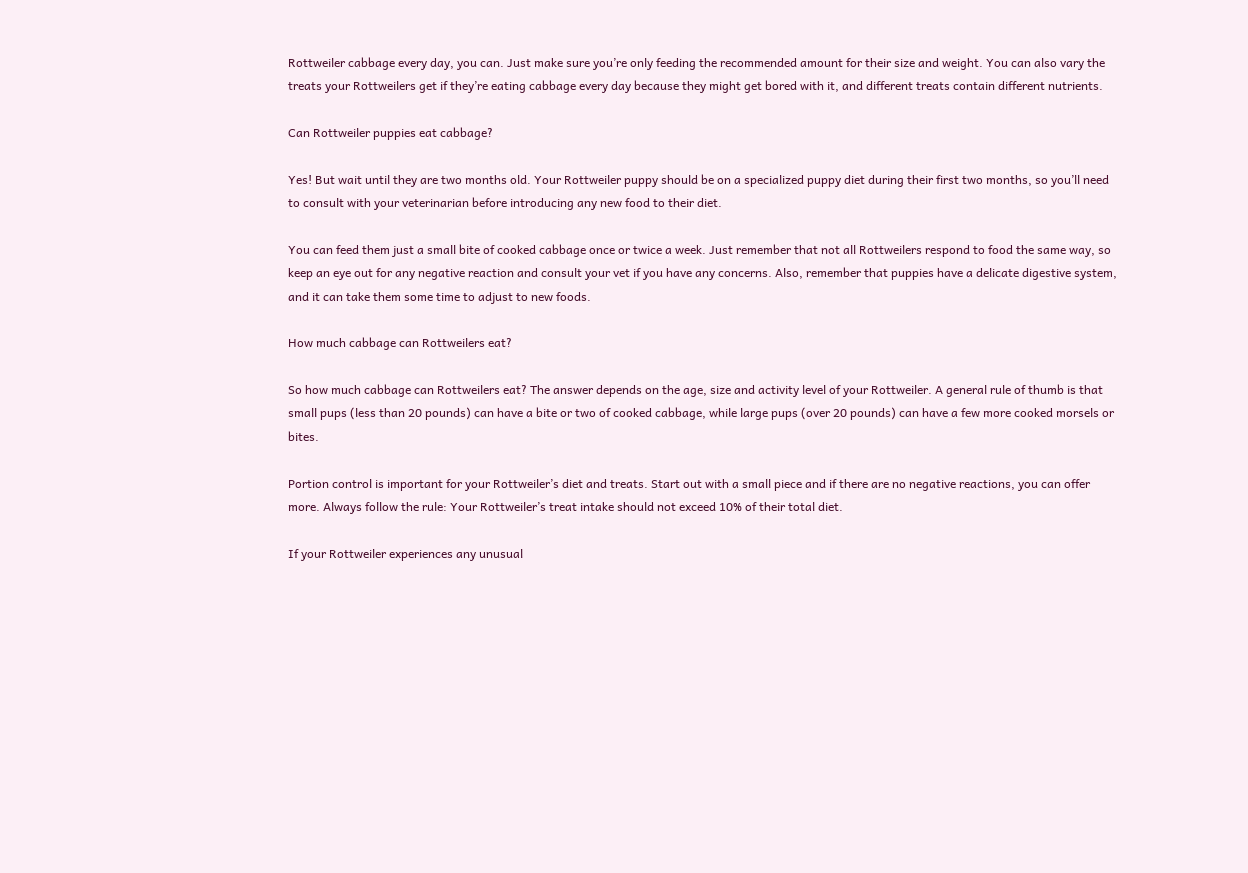Rottweiler cabbage every day, you can. Just make sure you’re only feeding the recommended amount for their size and weight. You can also vary the treats your Rottweilers get if they’re eating cabbage every day because they might get bored with it, and different treats contain different nutrients.

Can Rottweiler puppies eat cabbage?

Yes! But wait until they are two months old. Your Rottweiler puppy should be on a specialized puppy diet during their first two months, so you’ll need to consult with your veterinarian before introducing any new food to their diet.

You can feed them just a small bite of cooked cabbage once or twice a week. Just remember that not all Rottweilers respond to food the same way, so keep an eye out for any negative reaction and consult your vet if you have any concerns. Also, remember that puppies have a delicate digestive system, and it can take them some time to adjust to new foods.

How much cabbage can Rottweilers eat?

So how much cabbage can Rottweilers eat? The answer depends on the age, size and activity level of your Rottweiler. A general rule of thumb is that small pups (less than 20 pounds) can have a bite or two of cooked cabbage, while large pups (over 20 pounds) can have a few more cooked morsels or bites.

Portion control is important for your Rottweiler’s diet and treats. Start out with a small piece and if there are no negative reactions, you can offer more. Always follow the rule: Your Rottweiler’s treat intake should not exceed 10% of their total diet.

If your Rottweiler experiences any unusual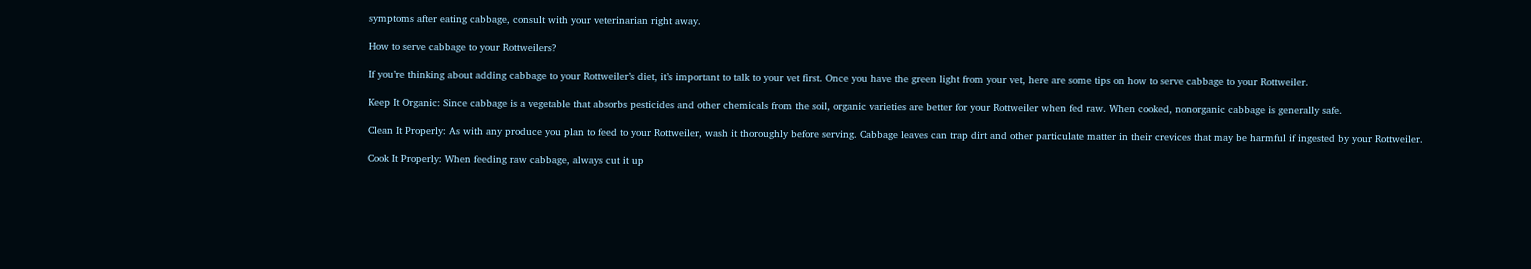symptoms after eating cabbage, consult with your veterinarian right away.

How to serve cabbage to your Rottweilers?

If you’re thinking about adding cabbage to your Rottweiler’s diet, it’s important to talk to your vet first. Once you have the green light from your vet, here are some tips on how to serve cabbage to your Rottweiler.

Keep It Organic: Since cabbage is a vegetable that absorbs pesticides and other chemicals from the soil, organic varieties are better for your Rottweiler when fed raw. When cooked, nonorganic cabbage is generally safe.

Clean It Properly: As with any produce you plan to feed to your Rottweiler, wash it thoroughly before serving. Cabbage leaves can trap dirt and other particulate matter in their crevices that may be harmful if ingested by your Rottweiler.

Cook It Properly: When feeding raw cabbage, always cut it up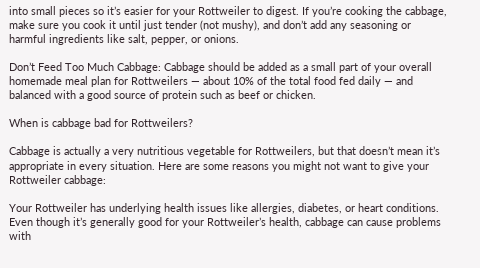into small pieces so it’s easier for your Rottweiler to digest. If you’re cooking the cabbage, make sure you cook it until just tender (not mushy), and don’t add any seasoning or harmful ingredients like salt, pepper, or onions.

Don’t Feed Too Much Cabbage: Cabbage should be added as a small part of your overall homemade meal plan for Rottweilers — about 10% of the total food fed daily — and balanced with a good source of protein such as beef or chicken.

When is cabbage bad for Rottweilers?

Cabbage is actually a very nutritious vegetable for Rottweilers, but that doesn’t mean it’s appropriate in every situation. Here are some reasons you might not want to give your Rottweiler cabbage:

Your Rottweiler has underlying health issues like allergies, diabetes, or heart conditions. Even though it’s generally good for your Rottweiler’s health, cabbage can cause problems with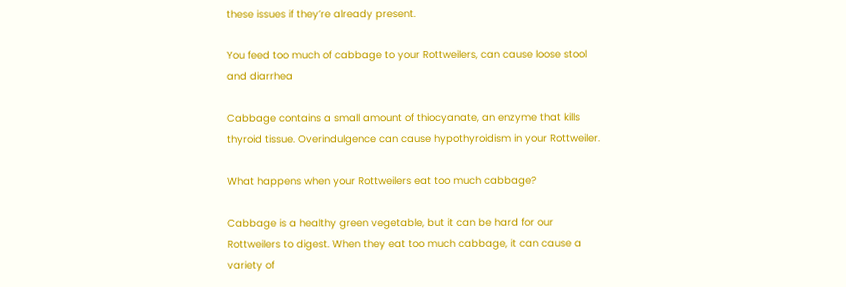these issues if they’re already present.

You feed too much of cabbage to your Rottweilers, can cause loose stool and diarrhea

Cabbage contains a small amount of thiocyanate, an enzyme that kills thyroid tissue. Overindulgence can cause hypothyroidism in your Rottweiler.

What happens when your Rottweilers eat too much cabbage?

Cabbage is a healthy green vegetable, but it can be hard for our Rottweilers to digest. When they eat too much cabbage, it can cause a variety of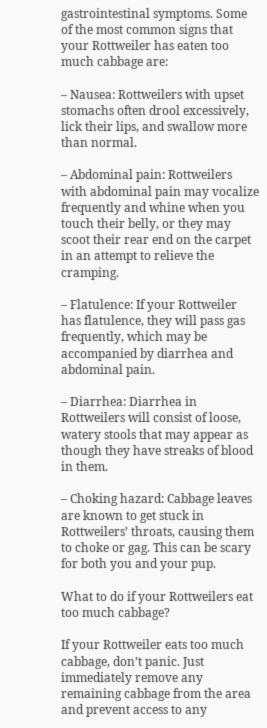gastrointestinal symptoms. Some of the most common signs that your Rottweiler has eaten too much cabbage are:

– Nausea: Rottweilers with upset stomachs often drool excessively, lick their lips, and swallow more than normal.

– Abdominal pain: Rottweilers with abdominal pain may vocalize frequently and whine when you touch their belly, or they may scoot their rear end on the carpet in an attempt to relieve the cramping.

– Flatulence: If your Rottweiler has flatulence, they will pass gas frequently, which may be accompanied by diarrhea and abdominal pain.

– Diarrhea: Diarrhea in Rottweilers will consist of loose, watery stools that may appear as though they have streaks of blood in them.

– Choking hazard: Cabbage leaves are known to get stuck in Rottweilers’ throats, causing them to choke or gag. This can be scary for both you and your pup.

What to do if your Rottweilers eat too much cabbage?

If your Rottweiler eats too much cabbage, don’t panic. Just immediately remove any remaining cabbage from the area and prevent access to any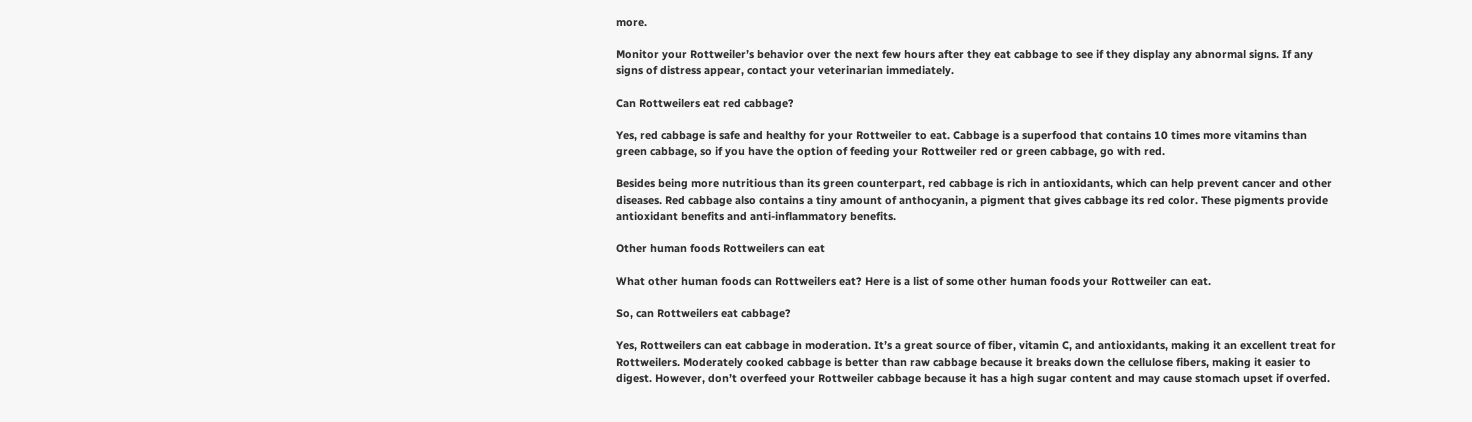more.

Monitor your Rottweiler’s behavior over the next few hours after they eat cabbage to see if they display any abnormal signs. If any signs of distress appear, contact your veterinarian immediately.

Can Rottweilers eat red cabbage?

Yes, red cabbage is safe and healthy for your Rottweiler to eat. Cabbage is a superfood that contains 10 times more vitamins than green cabbage, so if you have the option of feeding your Rottweiler red or green cabbage, go with red.

Besides being more nutritious than its green counterpart, red cabbage is rich in antioxidants, which can help prevent cancer and other diseases. Red cabbage also contains a tiny amount of anthocyanin, a pigment that gives cabbage its red color. These pigments provide antioxidant benefits and anti-inflammatory benefits.

Other human foods Rottweilers can eat

What other human foods can Rottweilers eat? Here is a list of some other human foods your Rottweiler can eat.

So, can Rottweilers eat cabbage?

Yes, Rottweilers can eat cabbage in moderation. It’s a great source of fiber, vitamin C, and antioxidants, making it an excellent treat for Rottweilers. Moderately cooked cabbage is better than raw cabbage because it breaks down the cellulose fibers, making it easier to digest. However, don’t overfeed your Rottweiler cabbage because it has a high sugar content and may cause stomach upset if overfed.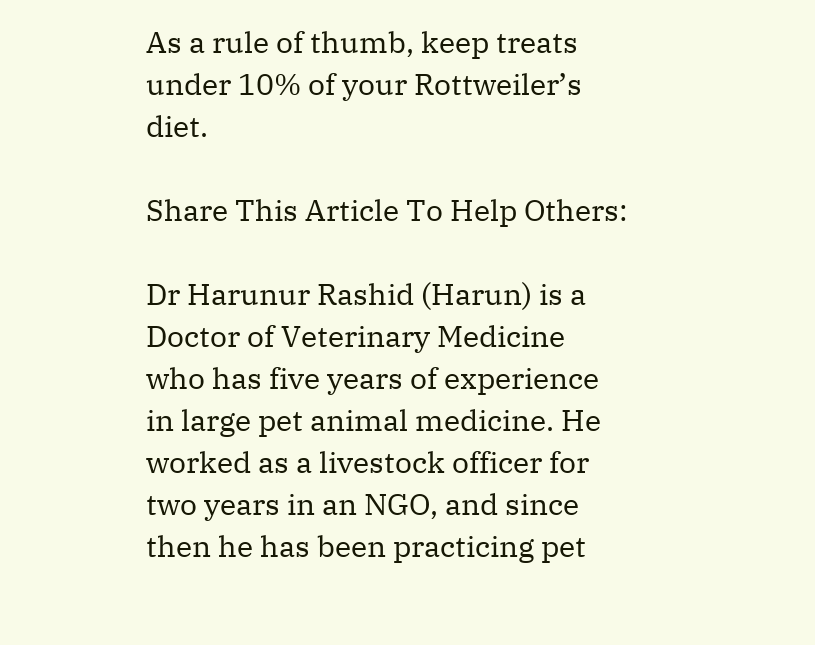As a rule of thumb, keep treats under 10% of your Rottweiler’s diet.

Share This Article To Help Others:

Dr Harunur Rashid (Harun) is a Doctor of Veterinary Medicine who has five years of experience in large pet animal medicine. He worked as a livestock officer for two years in an NGO, and since then he has been practicing pet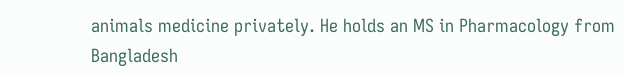animals medicine privately. He holds an MS in Pharmacology from Bangladesh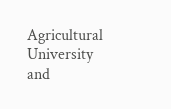Agricultural University and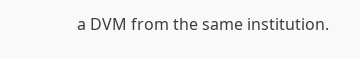a DVM from the same institution.